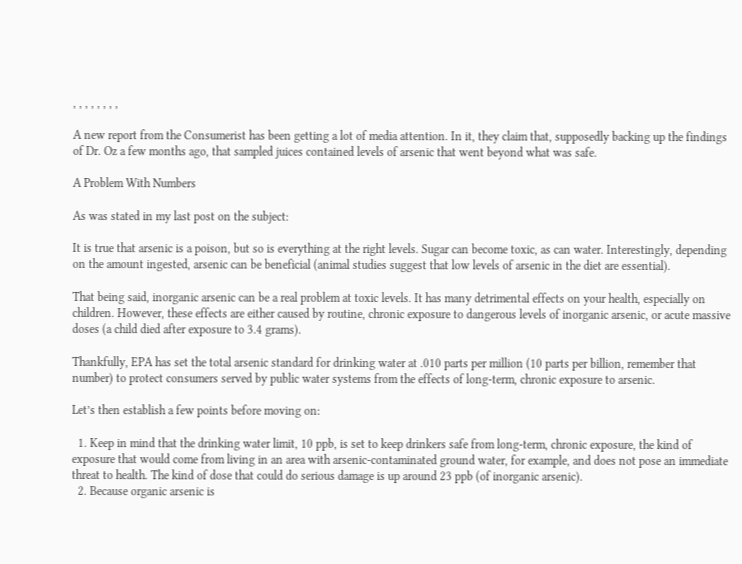, , , , , , , ,

A new report from the Consumerist has been getting a lot of media attention. In it, they claim that, supposedly backing up the findings of Dr. Oz a few months ago, that sampled juices contained levels of arsenic that went beyond what was safe.

A Problem With Numbers

As was stated in my last post on the subject:

It is true that arsenic is a poison, but so is everything at the right levels. Sugar can become toxic, as can water. Interestingly, depending on the amount ingested, arsenic can be beneficial (animal studies suggest that low levels of arsenic in the diet are essential).

That being said, inorganic arsenic can be a real problem at toxic levels. It has many detrimental effects on your health, especially on children. However, these effects are either caused by routine, chronic exposure to dangerous levels of inorganic arsenic, or acute massive doses (a child died after exposure to 3.4 grams).

Thankfully, EPA has set the total arsenic standard for drinking water at .010 parts per million (10 parts per billion, remember that number) to protect consumers served by public water systems from the effects of long-term, chronic exposure to arsenic.

Let’s then establish a few points before moving on:

  1. Keep in mind that the drinking water limit, 10 ppb, is set to keep drinkers safe from long-term, chronic exposure, the kind of exposure that would come from living in an area with arsenic-contaminated ground water, for example, and does not pose an immediate threat to health. The kind of dose that could do serious damage is up around 23 ppb (of inorganic arsenic).
  2. Because organic arsenic is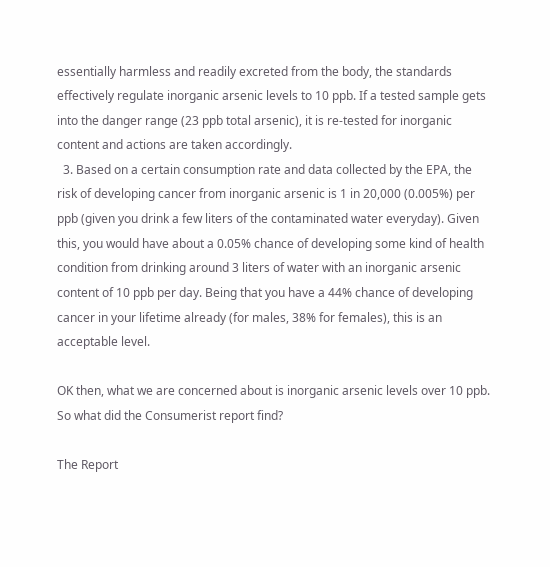essentially harmless and readily excreted from the body, the standards effectively regulate inorganic arsenic levels to 10 ppb. If a tested sample gets into the danger range (23 ppb total arsenic), it is re-tested for inorganic content and actions are taken accordingly.
  3. Based on a certain consumption rate and data collected by the EPA, the risk of developing cancer from inorganic arsenic is 1 in 20,000 (0.005%) per ppb (given you drink a few liters of the contaminated water everyday). Given this, you would have about a 0.05% chance of developing some kind of health condition from drinking around 3 liters of water with an inorganic arsenic content of 10 ppb per day. Being that you have a 44% chance of developing cancer in your lifetime already (for males, 38% for females), this is an acceptable level.

OK then, what we are concerned about is inorganic arsenic levels over 10 ppb. So what did the Consumerist report find?

The Report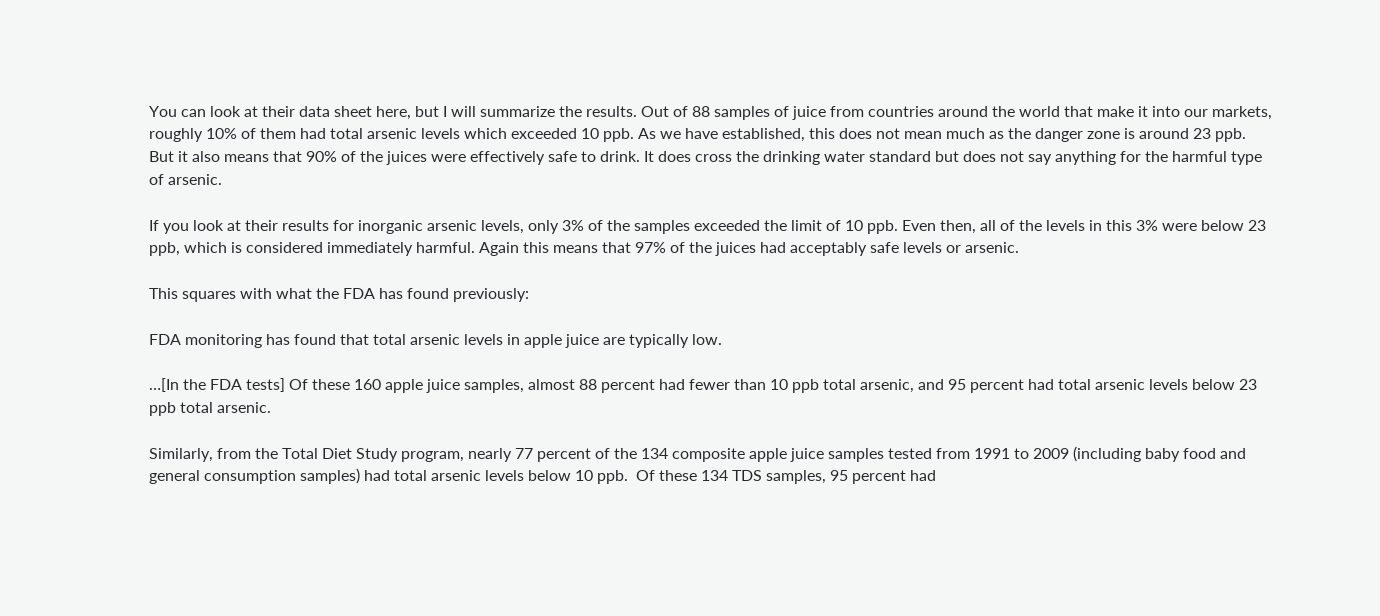You can look at their data sheet here, but I will summarize the results. Out of 88 samples of juice from countries around the world that make it into our markets, roughly 10% of them had total arsenic levels which exceeded 10 ppb. As we have established, this does not mean much as the danger zone is around 23 ppb. But it also means that 90% of the juices were effectively safe to drink. It does cross the drinking water standard but does not say anything for the harmful type of arsenic.

If you look at their results for inorganic arsenic levels, only 3% of the samples exceeded the limit of 10 ppb. Even then, all of the levels in this 3% were below 23 ppb, which is considered immediately harmful. Again this means that 97% of the juices had acceptably safe levels or arsenic.

This squares with what the FDA has found previously:

FDA monitoring has found that total arsenic levels in apple juice are typically low.

…[In the FDA tests] Of these 160 apple juice samples, almost 88 percent had fewer than 10 ppb total arsenic, and 95 percent had total arsenic levels below 23 ppb total arsenic.

Similarly, from the Total Diet Study program, nearly 77 percent of the 134 composite apple juice samples tested from 1991 to 2009 (including baby food and general consumption samples) had total arsenic levels below 10 ppb.  Of these 134 TDS samples, 95 percent had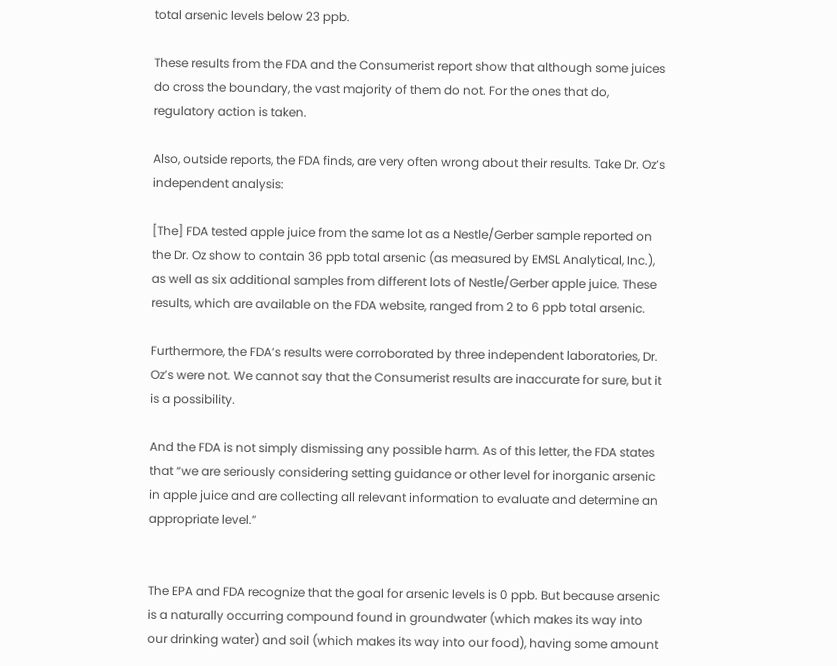total arsenic levels below 23 ppb.

These results from the FDA and the Consumerist report show that although some juices do cross the boundary, the vast majority of them do not. For the ones that do, regulatory action is taken.

Also, outside reports, the FDA finds, are very often wrong about their results. Take Dr. Oz’s independent analysis:

[The] FDA tested apple juice from the same lot as a Nestle/Gerber sample reported on the Dr. Oz show to contain 36 ppb total arsenic (as measured by EMSL Analytical, Inc.), as well as six additional samples from different lots of Nestle/Gerber apple juice. These results, which are available on the FDA website, ranged from 2 to 6 ppb total arsenic.

Furthermore, the FDA’s results were corroborated by three independent laboratories, Dr. Oz’s were not. We cannot say that the Consumerist results are inaccurate for sure, but it is a possibility.

And the FDA is not simply dismissing any possible harm. As of this letter, the FDA states that “we are seriously considering setting guidance or other level for inorganic arsenic in apple juice and are collecting all relevant information to evaluate and determine an appropriate level.”


The EPA and FDA recognize that the goal for arsenic levels is 0 ppb. But because arsenic is a naturally occurring compound found in groundwater (which makes its way into our drinking water) and soil (which makes its way into our food), having some amount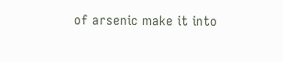of arsenic make it into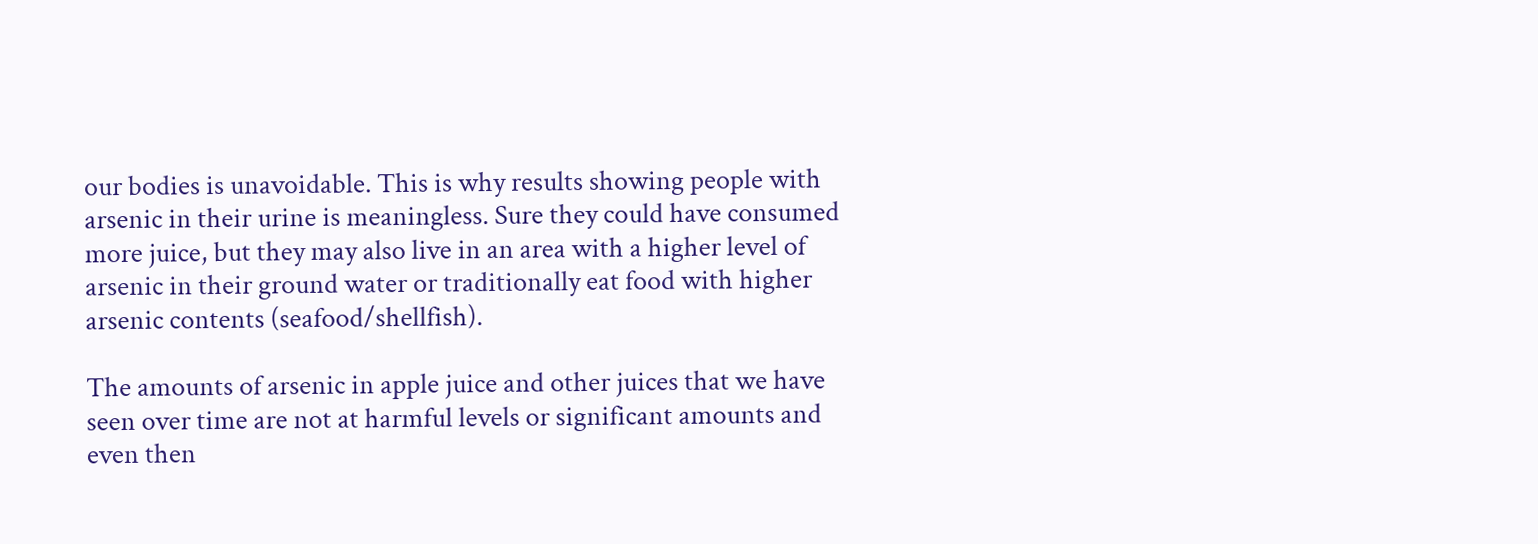our bodies is unavoidable. This is why results showing people with arsenic in their urine is meaningless. Sure they could have consumed more juice, but they may also live in an area with a higher level of arsenic in their ground water or traditionally eat food with higher arsenic contents (seafood/shellfish).

The amounts of arsenic in apple juice and other juices that we have seen over time are not at harmful levels or significant amounts and even then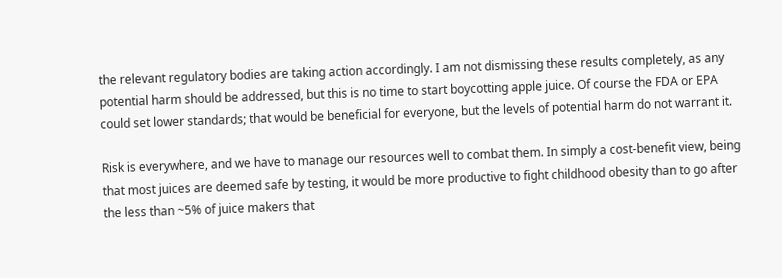the relevant regulatory bodies are taking action accordingly. I am not dismissing these results completely, as any potential harm should be addressed, but this is no time to start boycotting apple juice. Of course the FDA or EPA could set lower standards; that would be beneficial for everyone, but the levels of potential harm do not warrant it.

Risk is everywhere, and we have to manage our resources well to combat them. In simply a cost-benefit view, being that most juices are deemed safe by testing, it would be more productive to fight childhood obesity than to go after the less than ~5% of juice makers that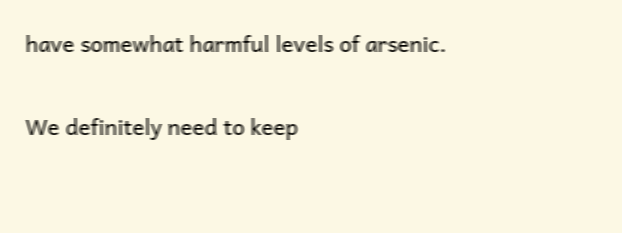have somewhat harmful levels of arsenic.

We definitely need to keep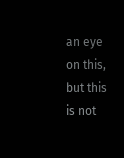an eye on this, but this is not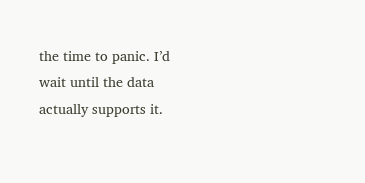the time to panic. I’d wait until the data actually supports it.